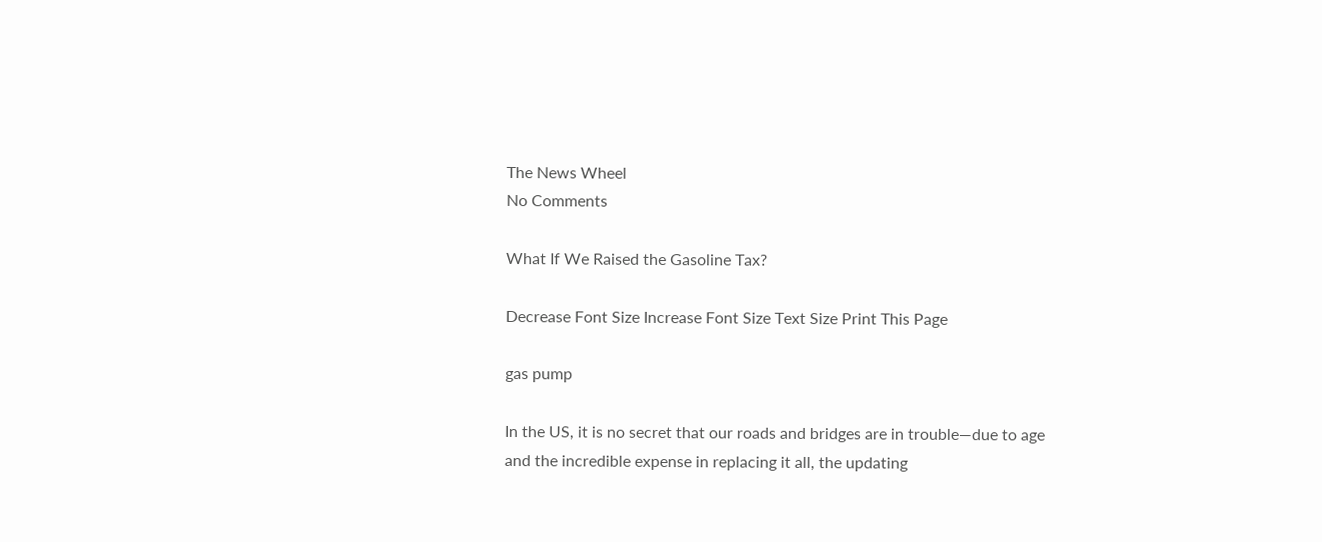The News Wheel
No Comments

What If We Raised the Gasoline Tax?

Decrease Font Size Increase Font Size Text Size Print This Page

gas pump

In the US, it is no secret that our roads and bridges are in trouble—due to age and the incredible expense in replacing it all, the updating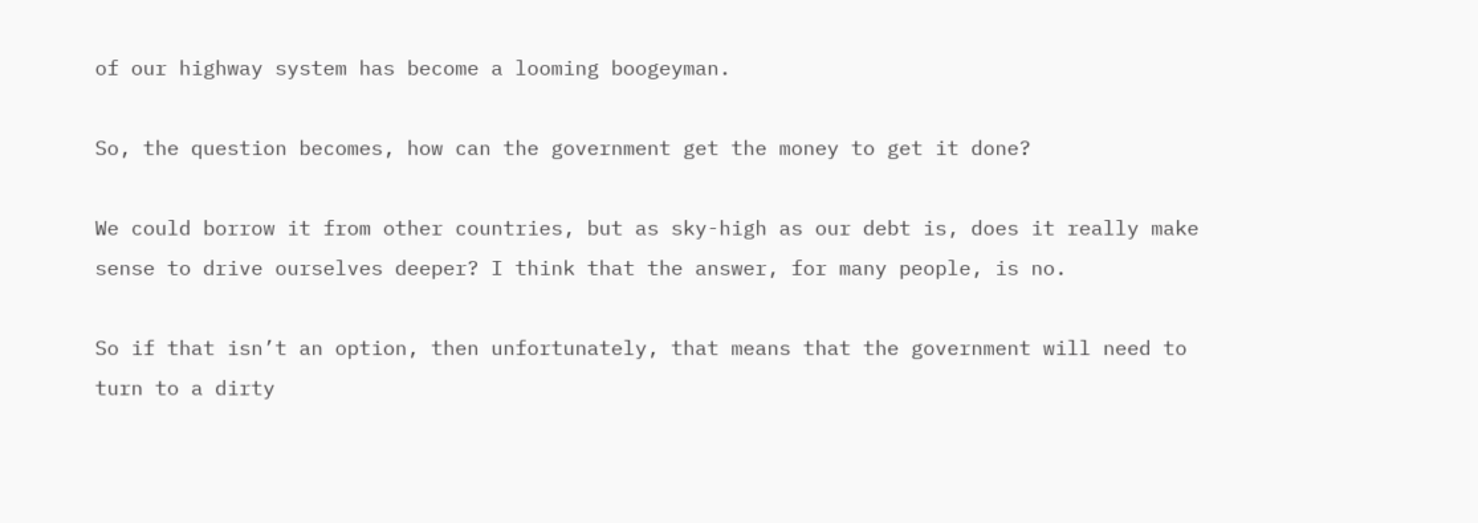of our highway system has become a looming boogeyman.

So, the question becomes, how can the government get the money to get it done?

We could borrow it from other countries, but as sky-high as our debt is, does it really make sense to drive ourselves deeper? I think that the answer, for many people, is no.

So if that isn’t an option, then unfortunately, that means that the government will need to turn to a dirty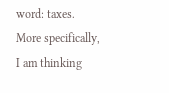word: taxes. More specifically, I am thinking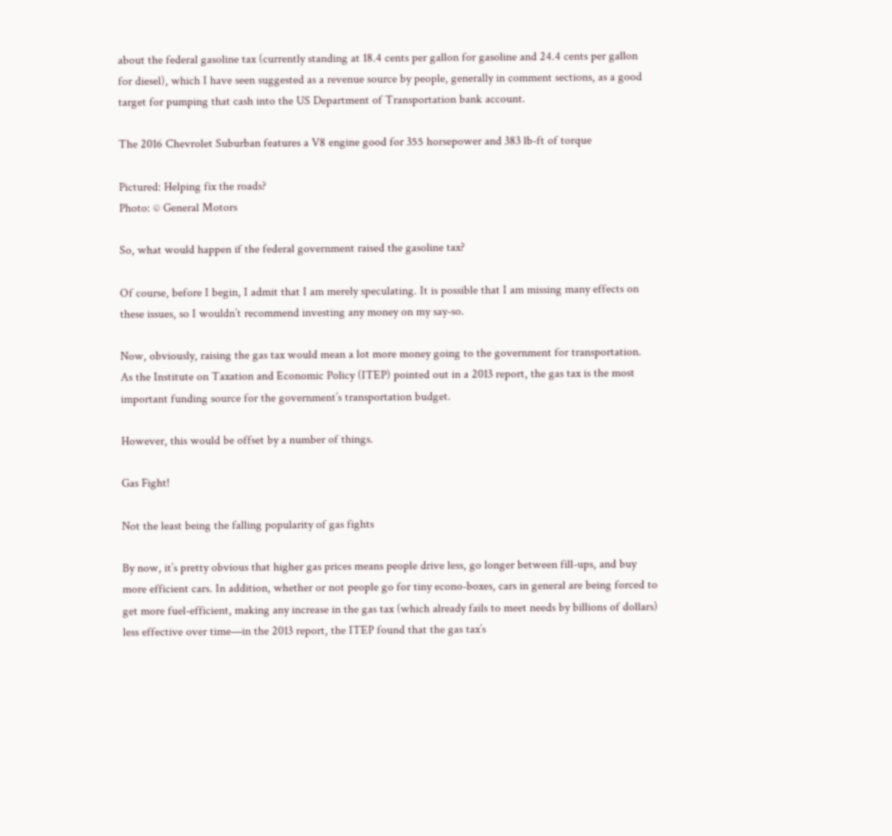about the federal gasoline tax (currently standing at 18.4 cents per gallon for gasoline and 24.4 cents per gallon for diesel), which I have seen suggested as a revenue source by people, generally in comment sections, as a good target for pumping that cash into the US Department of Transportation bank account.

The 2016 Chevrolet Suburban features a V8 engine good for 355 horsepower and 383 lb-ft of torque

Pictured: Helping fix the roads?
Photo: © General Motors

So, what would happen if the federal government raised the gasoline tax?

Of course, before I begin, I admit that I am merely speculating. It is possible that I am missing many effects on these issues, so I wouldn’t recommend investing any money on my say-so.

Now, obviously, raising the gas tax would mean a lot more money going to the government for transportation. As the Institute on Taxation and Economic Policy (ITEP) pointed out in a 2013 report, the gas tax is the most important funding source for the government’s transportation budget.

However, this would be offset by a number of things.

Gas Fight!

Not the least being the falling popularity of gas fights

By now, it’s pretty obvious that higher gas prices means people drive less, go longer between fill-ups, and buy more efficient cars. In addition, whether or not people go for tiny econo-boxes, cars in general are being forced to get more fuel-efficient, making any increase in the gas tax (which already fails to meet needs by billions of dollars) less effective over time—in the 2013 report, the ITEP found that the gas tax’s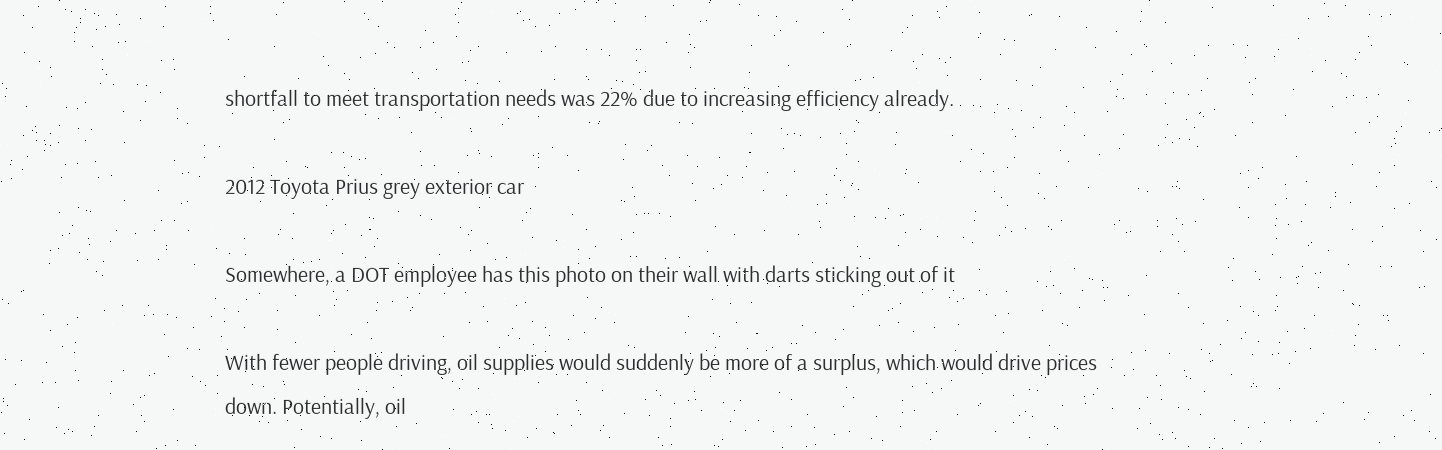shortfall to meet transportation needs was 22% due to increasing efficiency already.

2012 Toyota Prius grey exterior car

Somewhere, a DOT employee has this photo on their wall with darts sticking out of it

With fewer people driving, oil supplies would suddenly be more of a surplus, which would drive prices down. Potentially, oil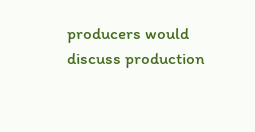producers would discuss production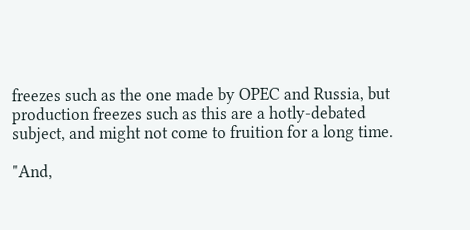freezes such as the one made by OPEC and Russia, but production freezes such as this are a hotly-debated subject, and might not come to fruition for a long time.

"And,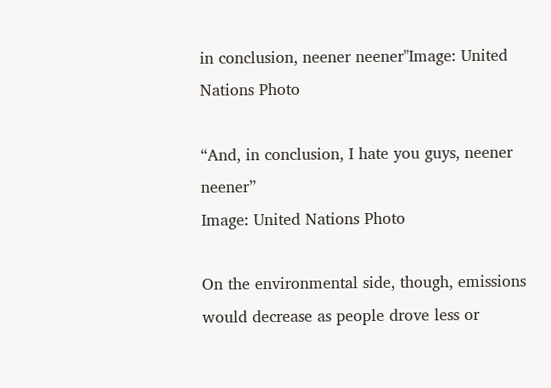in conclusion, neener neener"Image: United Nations Photo

“And, in conclusion, I hate you guys, neener neener”
Image: United Nations Photo

On the environmental side, though, emissions would decrease as people drove less or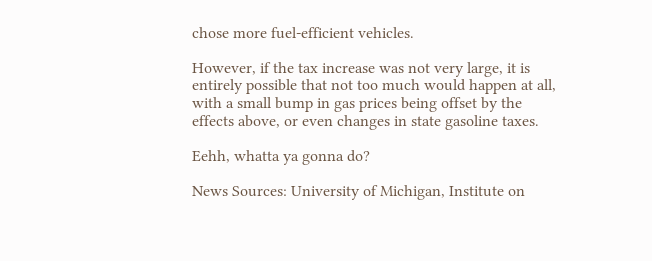chose more fuel-efficient vehicles.

However, if the tax increase was not very large, it is entirely possible that not too much would happen at all, with a small bump in gas prices being offset by the effects above, or even changes in state gasoline taxes.

Eehh, whatta ya gonna do?

News Sources: University of Michigan, Institute on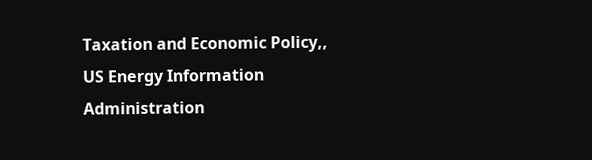Taxation and Economic Policy,, US Energy Information Administration